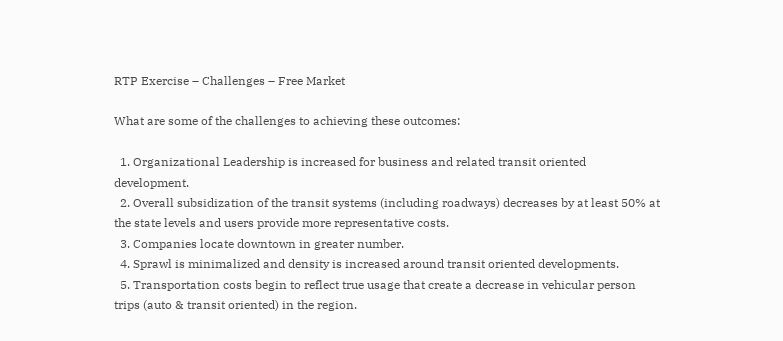RTP Exercise – Challenges – Free Market

What are some of the challenges to achieving these outcomes:

  1. Organizational Leadership is increased for business and related transit oriented development.
  2. Overall subsidization of the transit systems (including roadways) decreases by at least 50% at the state levels and users provide more representative costs.
  3. Companies locate downtown in greater number.
  4. Sprawl is minimalized and density is increased around transit oriented developments.
  5. Transportation costs begin to reflect true usage that create a decrease in vehicular person trips (auto & transit oriented) in the region.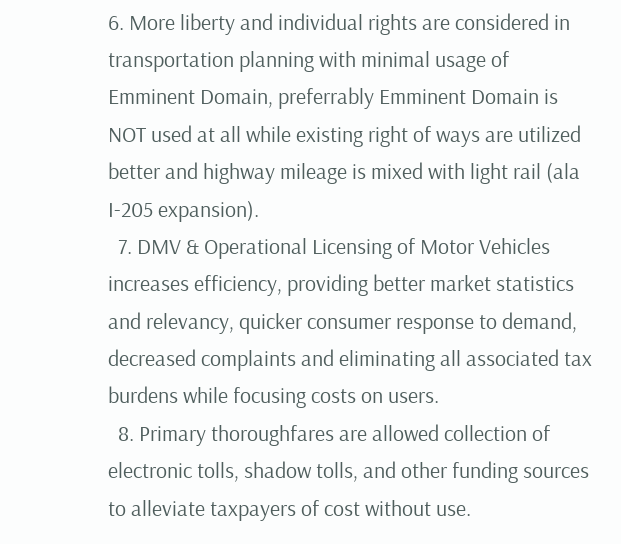6. More liberty and individual rights are considered in transportation planning with minimal usage of Emminent Domain, preferrably Emminent Domain is NOT used at all while existing right of ways are utilized better and highway mileage is mixed with light rail (ala I-205 expansion).
  7. DMV & Operational Licensing of Motor Vehicles increases efficiency, providing better market statistics and relevancy, quicker consumer response to demand, decreased complaints and eliminating all associated tax burdens while focusing costs on users.
  8. Primary thoroughfares are allowed collection of electronic tolls, shadow tolls, and other funding sources to alleviate taxpayers of cost without use.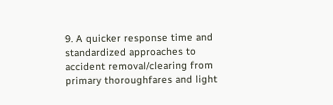9. A quicker response time and standardized approaches to accident removal/clearing from primary thoroughfares and light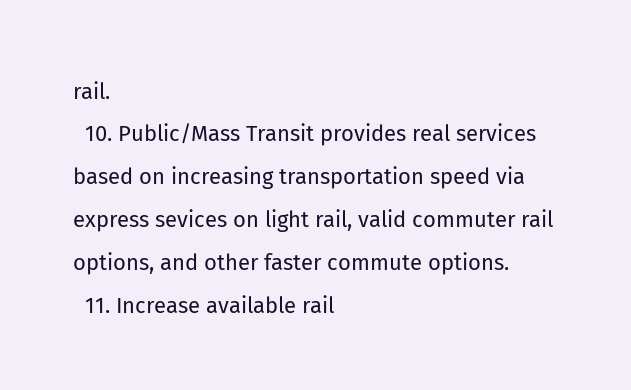rail.
  10. Public/Mass Transit provides real services based on increasing transportation speed via express sevices on light rail, valid commuter rail options, and other faster commute options.
  11. Increase available rail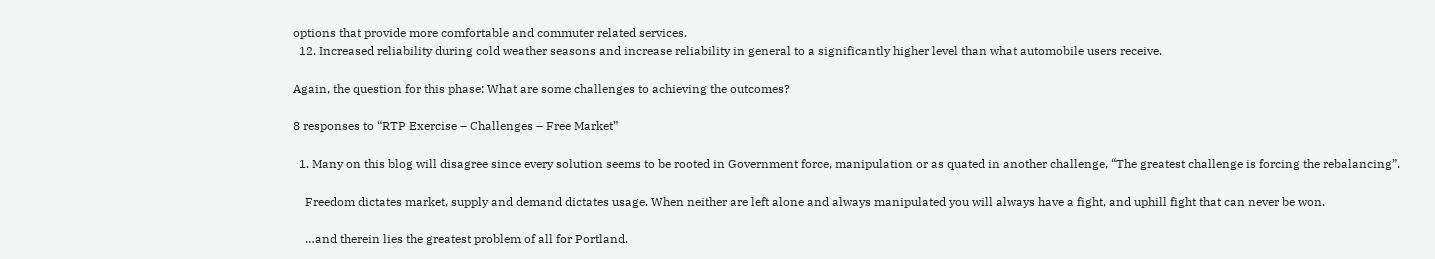options that provide more comfortable and commuter related services.
  12. Increased reliability during cold weather seasons and increase reliability in general to a significantly higher level than what automobile users receive.

Again, the question for this phase: What are some challenges to achieving the outcomes?

8 responses to “RTP Exercise – Challenges – Free Market”

  1. Many on this blog will disagree since every solution seems to be rooted in Government force, manipulation or as quated in another challenge, “The greatest challenge is forcing the rebalancing”.

    Freedom dictates market, supply and demand dictates usage. When neither are left alone and always manipulated you will always have a fight, and uphill fight that can never be won.

    …and therein lies the greatest problem of all for Portland.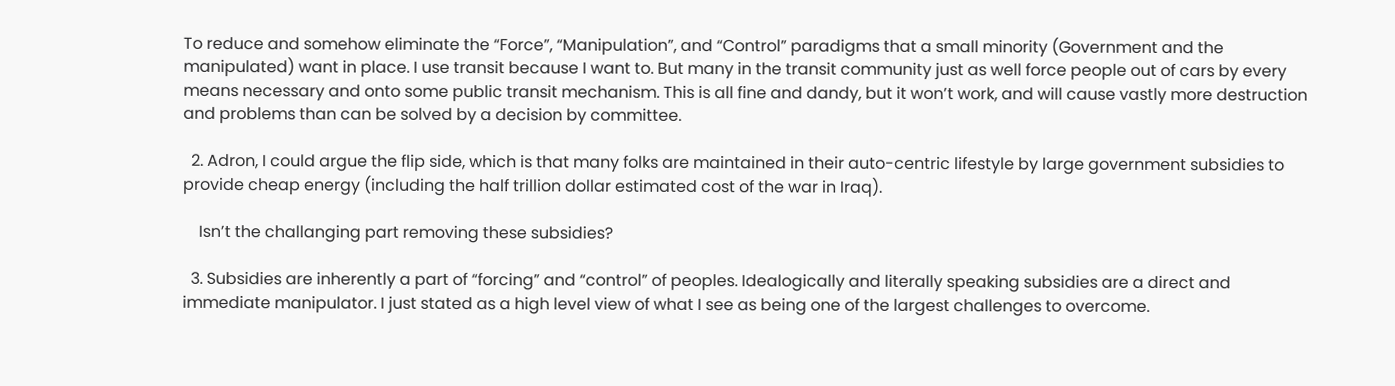To reduce and somehow eliminate the “Force”, “Manipulation”, and “Control” paradigms that a small minority (Government and the manipulated) want in place. I use transit because I want to. But many in the transit community just as well force people out of cars by every means necessary and onto some public transit mechanism. This is all fine and dandy, but it won’t work, and will cause vastly more destruction and problems than can be solved by a decision by committee.

  2. Adron, I could argue the flip side, which is that many folks are maintained in their auto-centric lifestyle by large government subsidies to provide cheap energy (including the half trillion dollar estimated cost of the war in Iraq).

    Isn’t the challanging part removing these subsidies?

  3. Subsidies are inherently a part of “forcing” and “control” of peoples. Idealogically and literally speaking subsidies are a direct and immediate manipulator. I just stated as a high level view of what I see as being one of the largest challenges to overcome.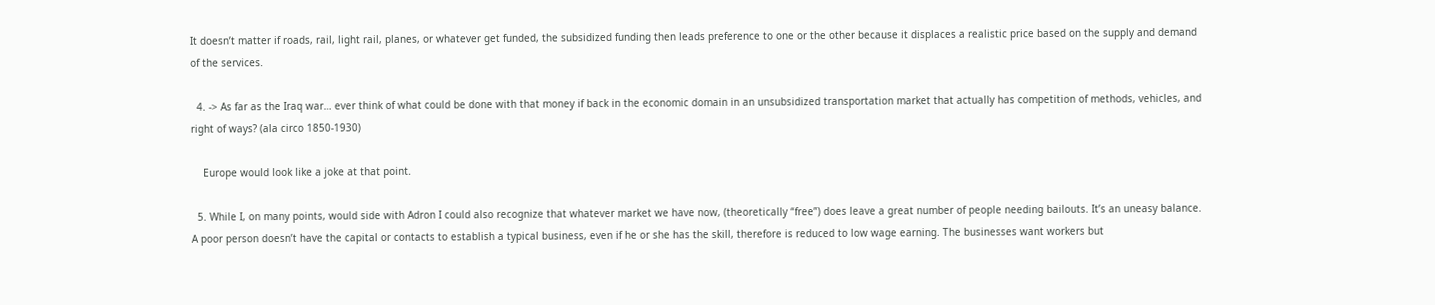It doesn’t matter if roads, rail, light rail, planes, or whatever get funded, the subsidized funding then leads preference to one or the other because it displaces a realistic price based on the supply and demand of the services.

  4. -> As far as the Iraq war… ever think of what could be done with that money if back in the economic domain in an unsubsidized transportation market that actually has competition of methods, vehicles, and right of ways? (ala circo 1850-1930)

    Europe would look like a joke at that point.

  5. While I, on many points, would side with Adron I could also recognize that whatever market we have now, (theoretically “free”) does leave a great number of people needing bailouts. It’s an uneasy balance. A poor person doesn’t have the capital or contacts to establish a typical business, even if he or she has the skill, therefore is reduced to low wage earning. The businesses want workers but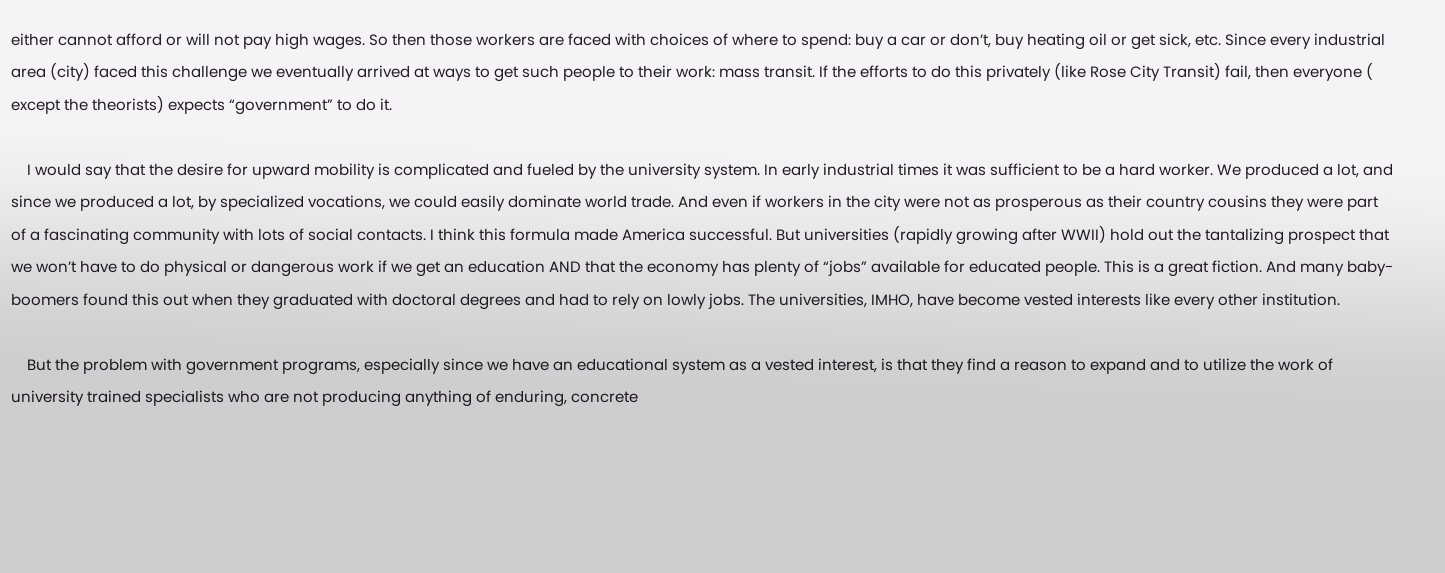either cannot afford or will not pay high wages. So then those workers are faced with choices of where to spend: buy a car or don’t, buy heating oil or get sick, etc. Since every industrial area (city) faced this challenge we eventually arrived at ways to get such people to their work: mass transit. If the efforts to do this privately (like Rose City Transit) fail, then everyone ( except the theorists) expects “government” to do it.

    I would say that the desire for upward mobility is complicated and fueled by the university system. In early industrial times it was sufficient to be a hard worker. We produced a lot, and since we produced a lot, by specialized vocations, we could easily dominate world trade. And even if workers in the city were not as prosperous as their country cousins they were part of a fascinating community with lots of social contacts. I think this formula made America successful. But universities (rapidly growing after WWII) hold out the tantalizing prospect that we won’t have to do physical or dangerous work if we get an education AND that the economy has plenty of “jobs” available for educated people. This is a great fiction. And many baby-boomers found this out when they graduated with doctoral degrees and had to rely on lowly jobs. The universities, IMHO, have become vested interests like every other institution.

    But the problem with government programs, especially since we have an educational system as a vested interest, is that they find a reason to expand and to utilize the work of university trained specialists who are not producing anything of enduring, concrete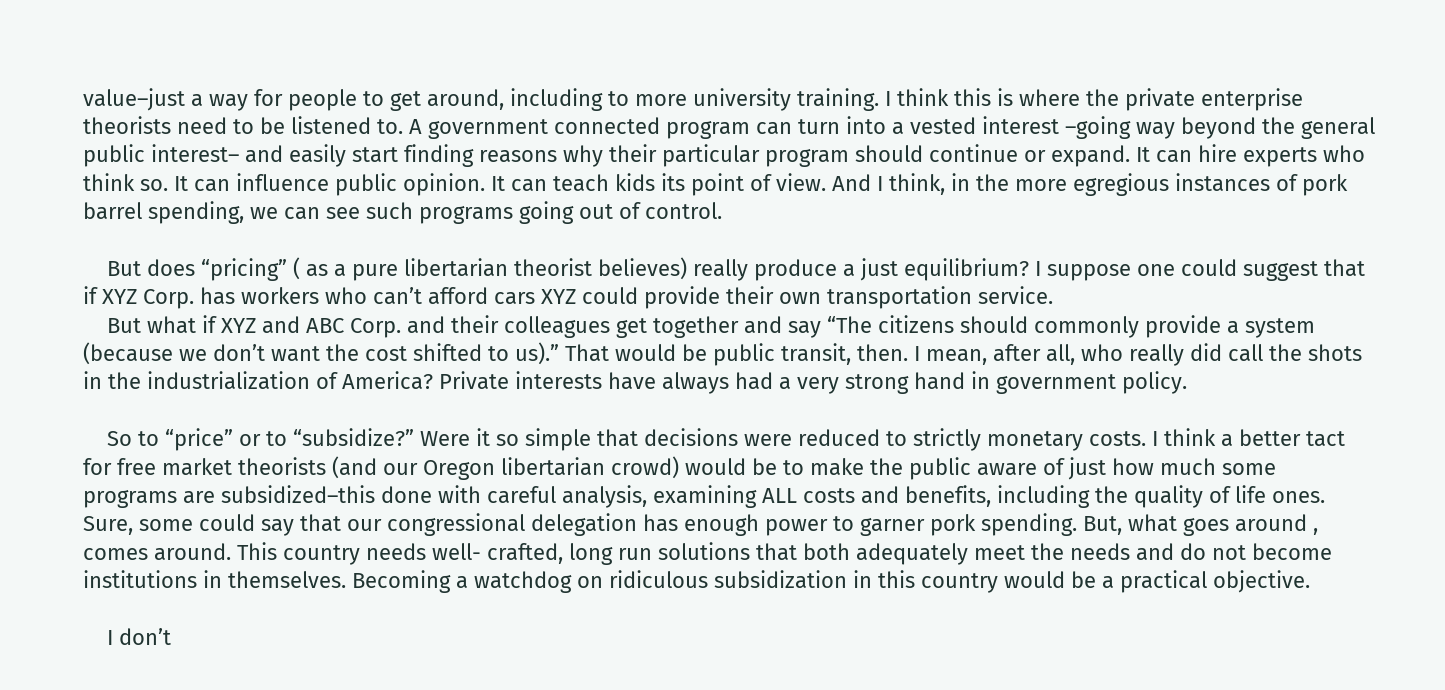value–just a way for people to get around, including to more university training. I think this is where the private enterprise theorists need to be listened to. A government connected program can turn into a vested interest –going way beyond the general public interest– and easily start finding reasons why their particular program should continue or expand. It can hire experts who think so. It can influence public opinion. It can teach kids its point of view. And I think, in the more egregious instances of pork barrel spending, we can see such programs going out of control.

    But does “pricing” ( as a pure libertarian theorist believes) really produce a just equilibrium? I suppose one could suggest that if XYZ Corp. has workers who can’t afford cars XYZ could provide their own transportation service.
    But what if XYZ and ABC Corp. and their colleagues get together and say “The citizens should commonly provide a system (because we don’t want the cost shifted to us).” That would be public transit, then. I mean, after all, who really did call the shots in the industrialization of America? Private interests have always had a very strong hand in government policy.

    So to “price” or to “subsidize?” Were it so simple that decisions were reduced to strictly monetary costs. I think a better tact for free market theorists (and our Oregon libertarian crowd) would be to make the public aware of just how much some programs are subsidized–this done with careful analysis, examining ALL costs and benefits, including the quality of life ones. Sure, some could say that our congressional delegation has enough power to garner pork spending. But, what goes around , comes around. This country needs well- crafted, long run solutions that both adequately meet the needs and do not become institutions in themselves. Becoming a watchdog on ridiculous subsidization in this country would be a practical objective.

    I don’t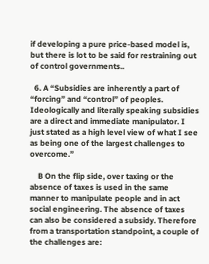if developing a pure price-based model is, but there is lot to be said for restraining out of control governments..

  6. A “Subsidies are inherently a part of “forcing” and “control” of peoples. Ideologically and literally speaking subsidies are a direct and immediate manipulator. I just stated as a high level view of what I see as being one of the largest challenges to overcome.”

    B On the flip side, over taxing or the absence of taxes is used in the same manner to manipulate people and in act social engineering. The absence of taxes can also be considered a subsidy. Therefore from a transportation standpoint, a couple of the challenges are: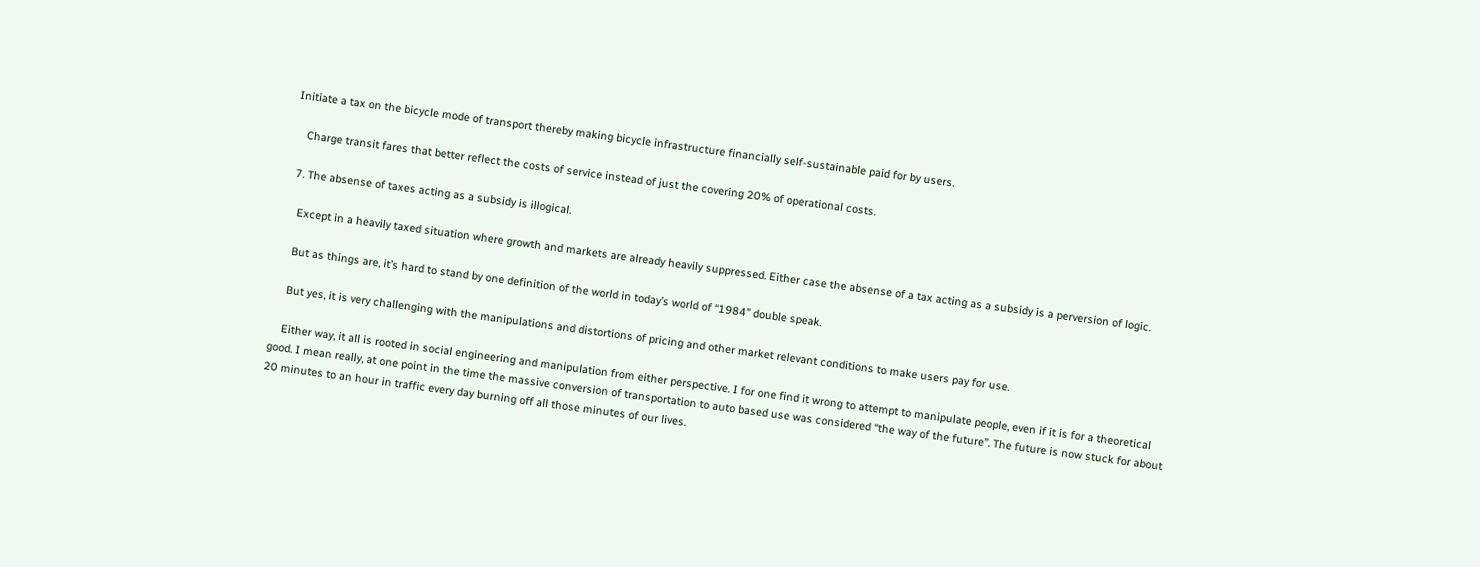Initiate a tax on the bicycle mode of transport thereby making bicycle infrastructure financially self-sustainable paid for by users.

    Charge transit fares that better reflect the costs of service instead of just the covering 20% of operational costs.

  7. The absense of taxes acting as a subsidy is illogical.

    Except in a heavily taxed situation where growth and markets are already heavily suppressed. Either case the absense of a tax acting as a subsidy is a perversion of logic.

    But as things are, it’s hard to stand by one definition of the world in today’s world of “1984” double speak.

    But yes, it is very challenging with the manipulations and distortions of pricing and other market relevant conditions to make users pay for use.

    Either way, it all is rooted in social engineering and manipulation from either perspective. I for one find it wrong to attempt to manipulate people, even if it is for a theoretical good. I mean really, at one point in the time the massive conversion of transportation to auto based use was considered “the way of the future”. The future is now stuck for about 20 minutes to an hour in traffic every day burning off all those minutes of our lives.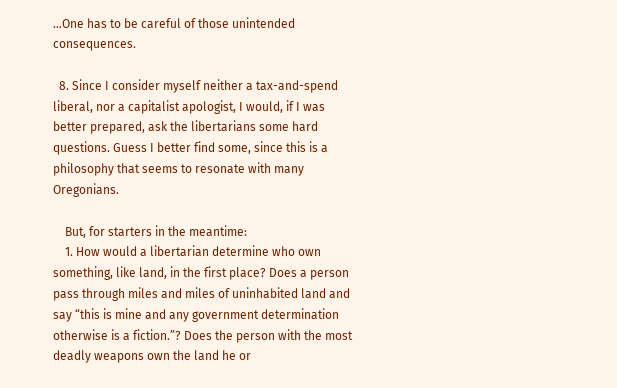…One has to be careful of those unintended consequences.

  8. Since I consider myself neither a tax-and-spend liberal, nor a capitalist apologist, I would, if I was better prepared, ask the libertarians some hard questions. Guess I better find some, since this is a philosophy that seems to resonate with many Oregonians.

    But, for starters in the meantime:
    1. How would a libertarian determine who own something, like land, in the first place? Does a person pass through miles and miles of uninhabited land and say “this is mine and any government determination otherwise is a fiction.”? Does the person with the most deadly weapons own the land he or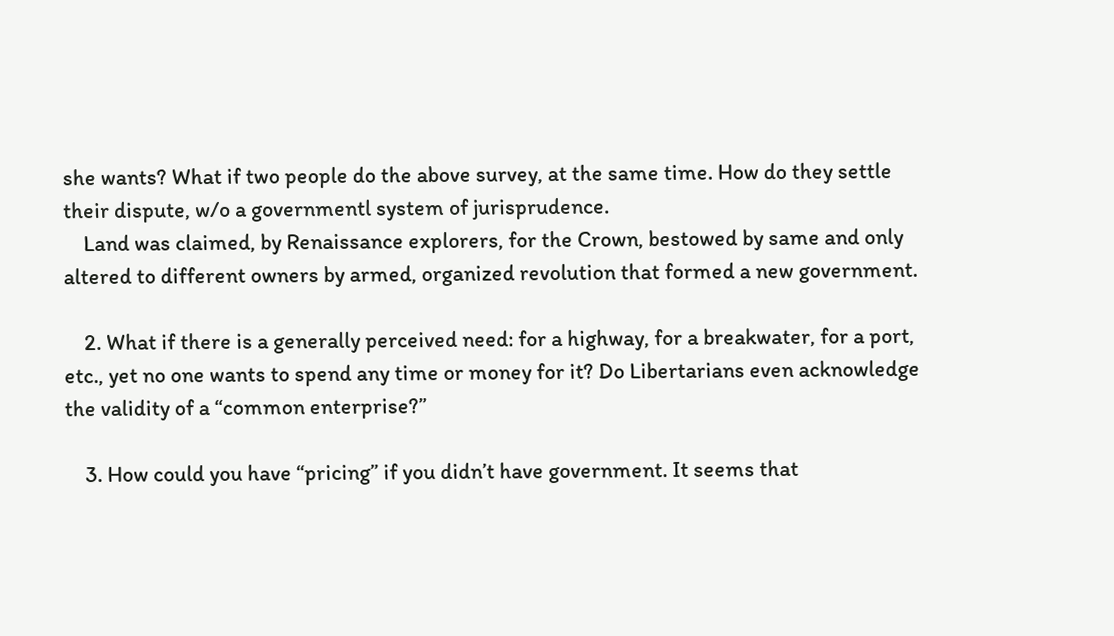she wants? What if two people do the above survey, at the same time. How do they settle their dispute, w/o a governmentl system of jurisprudence.
    Land was claimed, by Renaissance explorers, for the Crown, bestowed by same and only altered to different owners by armed, organized revolution that formed a new government.

    2. What if there is a generally perceived need: for a highway, for a breakwater, for a port, etc., yet no one wants to spend any time or money for it? Do Libertarians even acknowledge the validity of a “common enterprise?”

    3. How could you have “pricing” if you didn’t have government. It seems that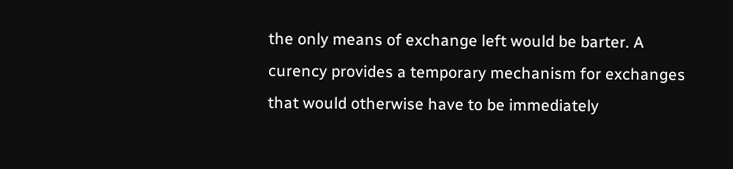the only means of exchange left would be barter. A curency provides a temporary mechanism for exchanges that would otherwise have to be immediately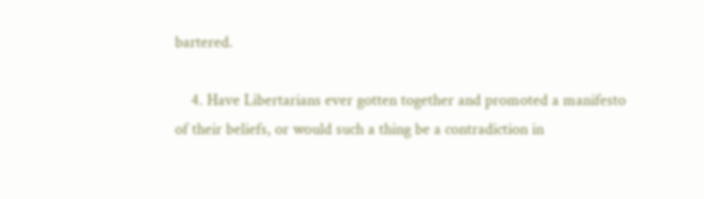bartered.

    4. Have Libertarians ever gotten together and promoted a manifesto of their beliefs, or would such a thing be a contradiction in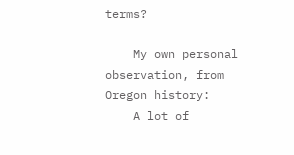terms?

    My own personal observation, from Oregon history:
    A lot of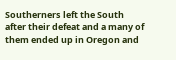Southerners left the South after their defeat and a many of them ended up in Oregon and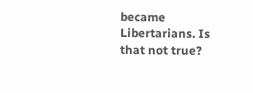became Libertarians. Is that not true?